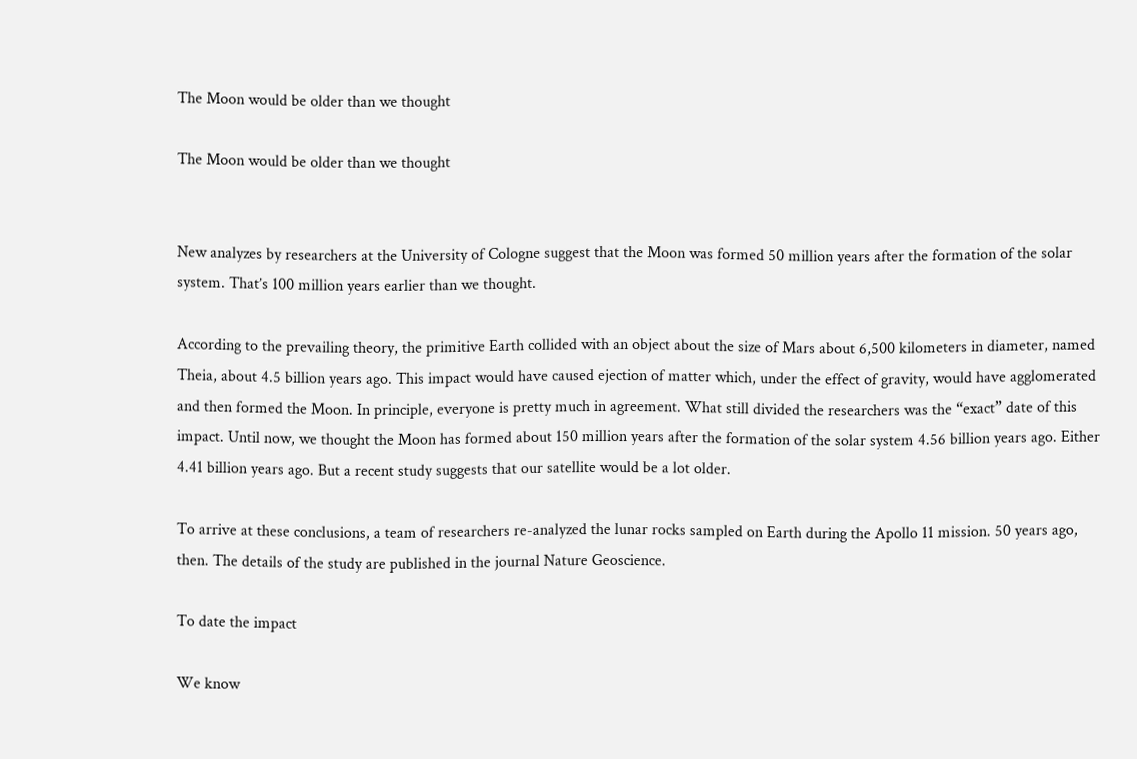The Moon would be older than we thought

The Moon would be older than we thought


New analyzes by researchers at the University of Cologne suggest that the Moon was formed 50 million years after the formation of the solar system. That’s 100 million years earlier than we thought.

According to the prevailing theory, the primitive Earth collided with an object about the size of Mars about 6,500 kilometers in diameter, named Theia, about 4.5 billion years ago. This impact would have caused ejection of matter which, under the effect of gravity, would have agglomerated and then formed the Moon. In principle, everyone is pretty much in agreement. What still divided the researchers was the “exact” date of this impact. Until now, we thought the Moon has formed about 150 million years after the formation of the solar system 4.56 billion years ago. Either 4.41 billion years ago. But a recent study suggests that our satellite would be a lot older.

To arrive at these conclusions, a team of researchers re-analyzed the lunar rocks sampled on Earth during the Apollo 11 mission. 50 years ago, then. The details of the study are published in the journal Nature Geoscience.

To date the impact

We know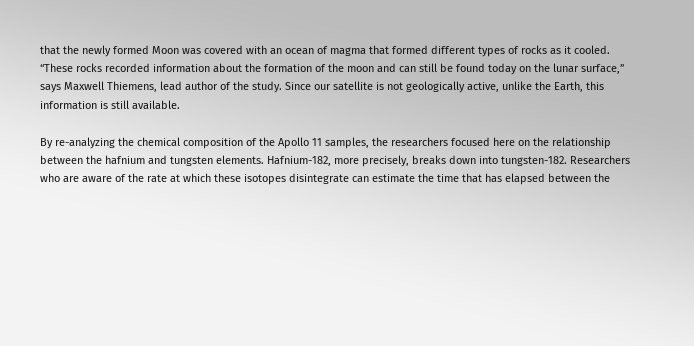that the newly formed Moon was covered with an ocean of magma that formed different types of rocks as it cooled. “These rocks recorded information about the formation of the moon and can still be found today on the lunar surface,” says Maxwell Thiemens, lead author of the study. Since our satellite is not geologically active, unlike the Earth, this information is still available.

By re-analyzing the chemical composition of the Apollo 11 samples, the researchers focused here on the relationship between the hafnium and tungsten elements. Hafnium-182, more precisely, breaks down into tungsten-182. Researchers who are aware of the rate at which these isotopes disintegrate can estimate the time that has elapsed between the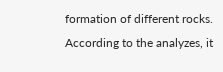formation of different rocks. According to the analyzes, it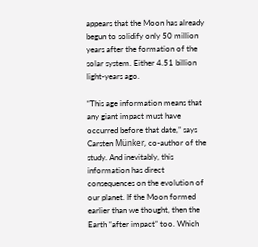appears that the Moon has already begun to solidify only 50 million years after the formation of the solar system. Either 4.51 billion light-years ago.

“This age information means that any giant impact must have occurred before that date,” says Carsten Münker, co-author of the study. And inevitably, this information has direct consequences on the evolution of our planet. If the Moon formed earlier than we thought, then the Earth “after impact” too. Which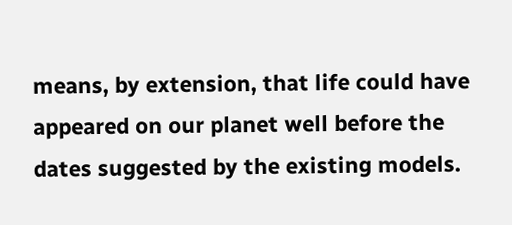means, by extension, that life could have appeared on our planet well before the dates suggested by the existing models.